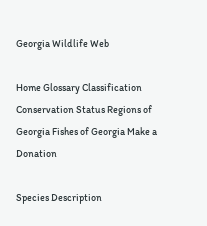Georgia Wildlife Web

Home Glossary Classification Conservation Status Regions of Georgia Fishes of Georgia Make a Donation

Species Description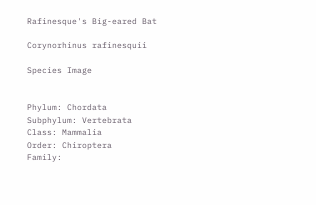Rafinesque's Big-eared Bat

Corynorhinus rafinesquii

Species Image


Phylum: Chordata
Subphylum: Vertebrata
Class: Mammalia
Order: Chiroptera
Family: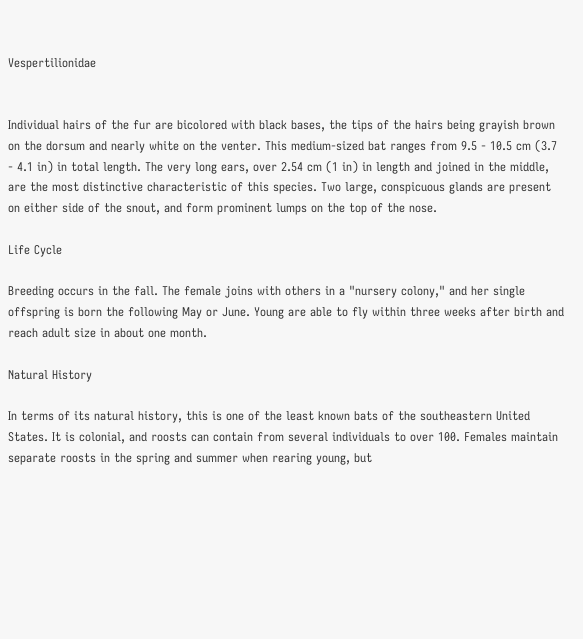Vespertilionidae


Individual hairs of the fur are bicolored with black bases, the tips of the hairs being grayish brown on the dorsum and nearly white on the venter. This medium-sized bat ranges from 9.5 - 10.5 cm (3.7 - 4.1 in) in total length. The very long ears, over 2.54 cm (1 in) in length and joined in the middle, are the most distinctive characteristic of this species. Two large, conspicuous glands are present on either side of the snout, and form prominent lumps on the top of the nose.

Life Cycle

Breeding occurs in the fall. The female joins with others in a "nursery colony," and her single offspring is born the following May or June. Young are able to fly within three weeks after birth and reach adult size in about one month.

Natural History

In terms of its natural history, this is one of the least known bats of the southeastern United States. It is colonial, and roosts can contain from several individuals to over 100. Females maintain separate roosts in the spring and summer when rearing young, but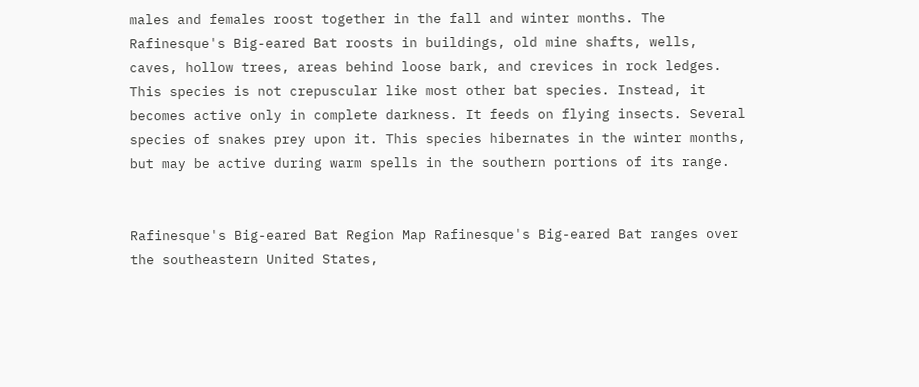males and females roost together in the fall and winter months. The Rafinesque's Big-eared Bat roosts in buildings, old mine shafts, wells, caves, hollow trees, areas behind loose bark, and crevices in rock ledges. This species is not crepuscular like most other bat species. Instead, it becomes active only in complete darkness. It feeds on flying insects. Several species of snakes prey upon it. This species hibernates in the winter months, but may be active during warm spells in the southern portions of its range.


Rafinesque's Big-eared Bat Region Map Rafinesque's Big-eared Bat ranges over the southeastern United States,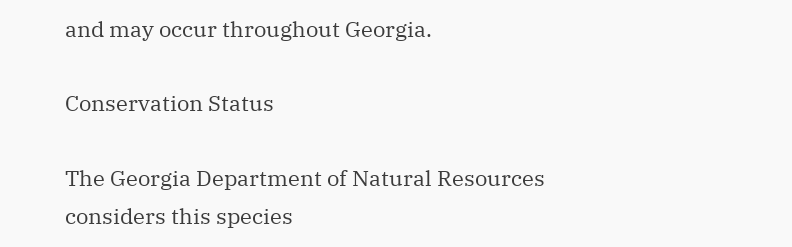and may occur throughout Georgia.

Conservation Status

The Georgia Department of Natural Resources considers this species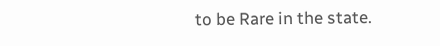to be Rare in the state.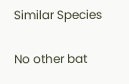Similar Species

No other bat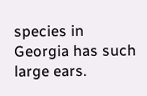species in Georgia has such large ears.